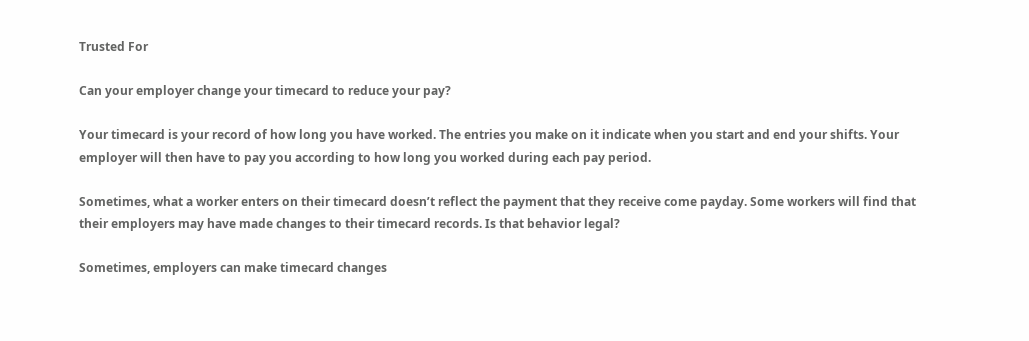Trusted For

Can your employer change your timecard to reduce your pay?

Your timecard is your record of how long you have worked. The entries you make on it indicate when you start and end your shifts. Your employer will then have to pay you according to how long you worked during each pay period.

Sometimes, what a worker enters on their timecard doesn’t reflect the payment that they receive come payday. Some workers will find that their employers may have made changes to their timecard records. Is that behavior legal?

Sometimes, employers can make timecard changes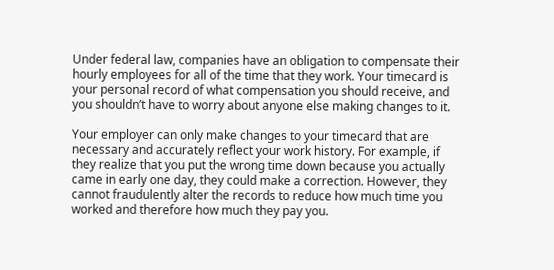Under federal law, companies have an obligation to compensate their hourly employees for all of the time that they work. Your timecard is your personal record of what compensation you should receive, and you shouldn’t have to worry about anyone else making changes to it.

Your employer can only make changes to your timecard that are necessary and accurately reflect your work history. For example, if they realize that you put the wrong time down because you actually came in early one day, they could make a correction. However, they cannot fraudulently alter the records to reduce how much time you worked and therefore how much they pay you.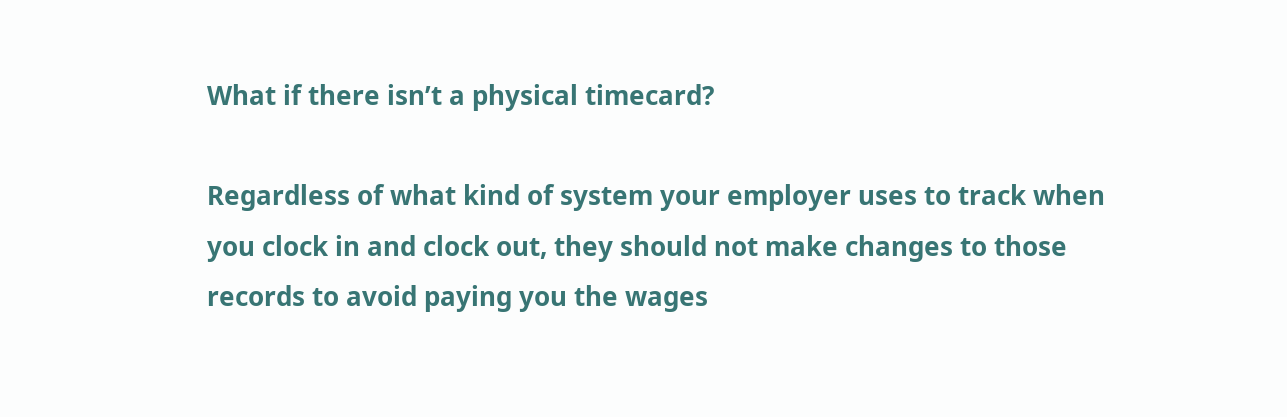What if there isn’t a physical timecard?

Regardless of what kind of system your employer uses to track when you clock in and clock out, they should not make changes to those records to avoid paying you the wages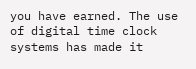you have earned. The use of digital time clock systems has made it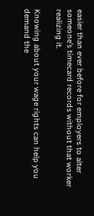easier than ever before for employers to alter someone’s timecard records without that worker realizing it.

Knowing about your wage rights can help you demand the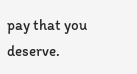pay that you deserve.